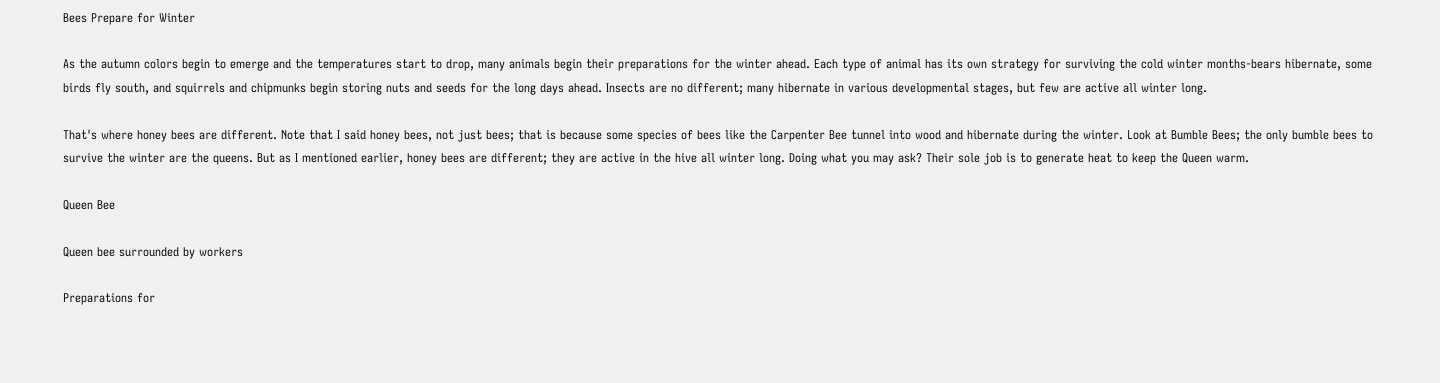Bees Prepare for Winter

As the autumn colors begin to emerge and the temperatures start to drop, many animals begin their preparations for the winter ahead. Each type of animal has its own strategy for surviving the cold winter months-bears hibernate, some birds fly south, and squirrels and chipmunks begin storing nuts and seeds for the long days ahead. Insects are no different; many hibernate in various developmental stages, but few are active all winter long.

That's where honey bees are different. Note that I said honey bees, not just bees; that is because some species of bees like the Carpenter Bee tunnel into wood and hibernate during the winter. Look at Bumble Bees; the only bumble bees to survive the winter are the queens. But as I mentioned earlier, honey bees are different; they are active in the hive all winter long. Doing what you may ask? Their sole job is to generate heat to keep the Queen warm.

Queen Bee

Queen bee surrounded by workers

Preparations for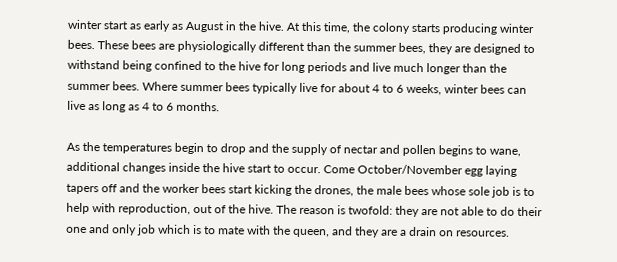winter start as early as August in the hive. At this time, the colony starts producing winter bees. These bees are physiologically different than the summer bees, they are designed to withstand being confined to the hive for long periods and live much longer than the summer bees. Where summer bees typically live for about 4 to 6 weeks, winter bees can live as long as 4 to 6 months.

As the temperatures begin to drop and the supply of nectar and pollen begins to wane, additional changes inside the hive start to occur. Come October/November egg laying tapers off and the worker bees start kicking the drones, the male bees whose sole job is to help with reproduction, out of the hive. The reason is twofold: they are not able to do their one and only job which is to mate with the queen, and they are a drain on resources.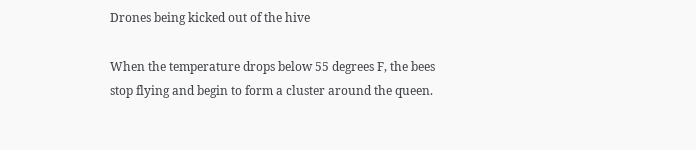Drones being kicked out of the hive

When the temperature drops below 55 degrees F, the bees stop flying and begin to form a cluster around the queen.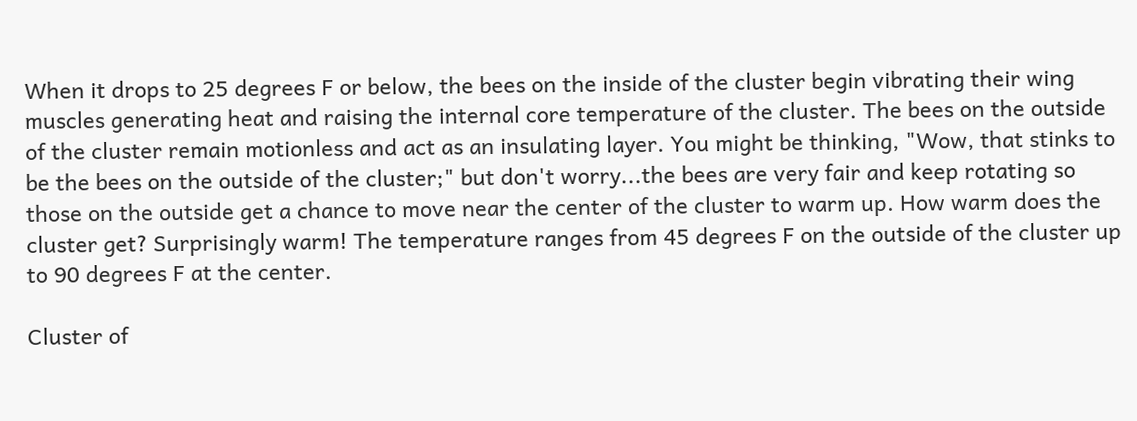When it drops to 25 degrees F or below, the bees on the inside of the cluster begin vibrating their wing muscles generating heat and raising the internal core temperature of the cluster. The bees on the outside of the cluster remain motionless and act as an insulating layer. You might be thinking, "Wow, that stinks to be the bees on the outside of the cluster;" but don't worry...the bees are very fair and keep rotating so those on the outside get a chance to move near the center of the cluster to warm up. How warm does the cluster get? Surprisingly warm! The temperature ranges from 45 degrees F on the outside of the cluster up to 90 degrees F at the center.

Cluster of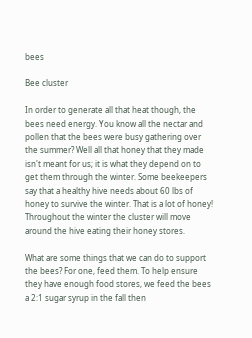bees

Bee cluster

In order to generate all that heat though, the bees need energy. You know all the nectar and pollen that the bees were busy gathering over the summer? Well all that honey that they made isn't meant for us; it is what they depend on to get them through the winter. Some beekeepers say that a healthy hive needs about 60 lbs of honey to survive the winter. That is a lot of honey! Throughout the winter the cluster will move around the hive eating their honey stores.

What are some things that we can do to support the bees? For one, feed them. To help ensure they have enough food stores, we feed the bees a 2:1 sugar syrup in the fall then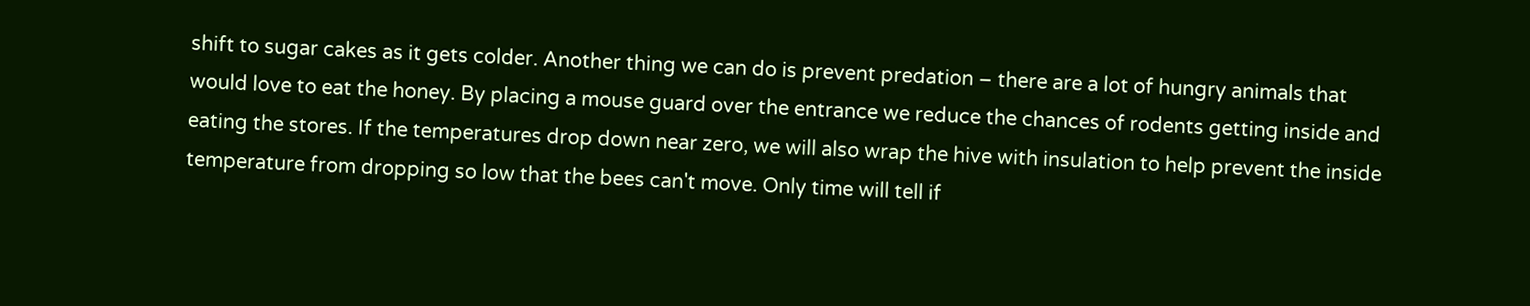shift to sugar cakes as it gets colder. Another thing we can do is prevent predation – there are a lot of hungry animals that would love to eat the honey. By placing a mouse guard over the entrance we reduce the chances of rodents getting inside and eating the stores. If the temperatures drop down near zero, we will also wrap the hive with insulation to help prevent the inside temperature from dropping so low that the bees can't move. Only time will tell if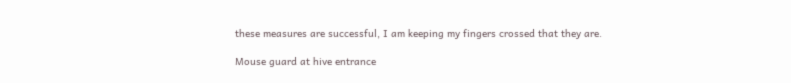these measures are successful, I am keeping my fingers crossed that they are.

Mouse guard at hive entrance